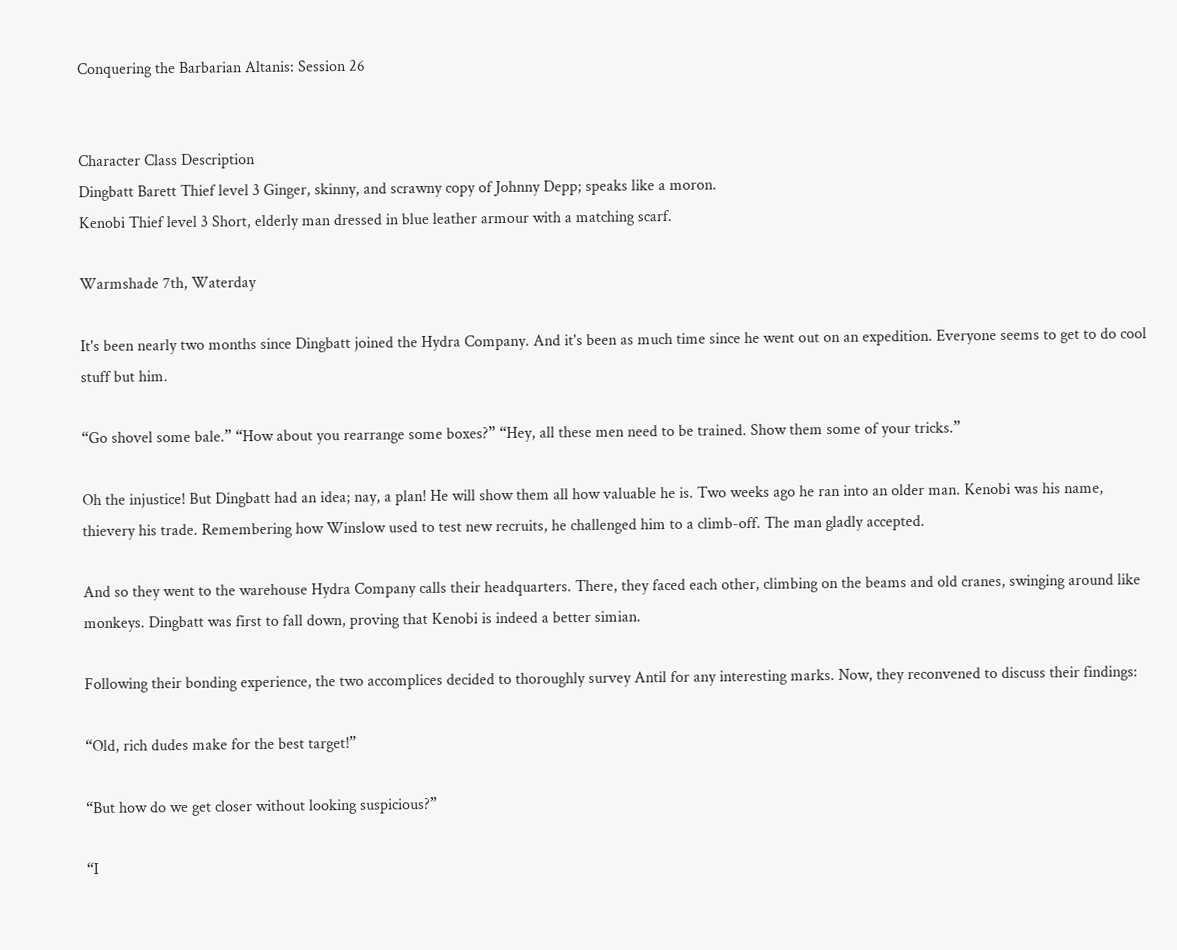Conquering the Barbarian Altanis: Session 26


Character Class Description
Dingbatt Barett Thief level 3 Ginger, skinny, and scrawny copy of Johnny Depp; speaks like a moron.
Kenobi Thief level 3 Short, elderly man dressed in blue leather armour with a matching scarf.

Warmshade 7th, Waterday

It's been nearly two months since Dingbatt joined the Hydra Company. And it's been as much time since he went out on an expedition. Everyone seems to get to do cool stuff but him.

“Go shovel some bale.” “How about you rearrange some boxes?” “Hey, all these men need to be trained. Show them some of your tricks.”

Oh the injustice! But Dingbatt had an idea; nay, a plan! He will show them all how valuable he is. Two weeks ago he ran into an older man. Kenobi was his name, thievery his trade. Remembering how Winslow used to test new recruits, he challenged him to a climb-off. The man gladly accepted.

And so they went to the warehouse Hydra Company calls their headquarters. There, they faced each other, climbing on the beams and old cranes, swinging around like monkeys. Dingbatt was first to fall down, proving that Kenobi is indeed a better simian.

Following their bonding experience, the two accomplices decided to thoroughly survey Antil for any interesting marks. Now, they reconvened to discuss their findings:

“Old, rich dudes make for the best target!”

“But how do we get closer without looking suspicious?”

“I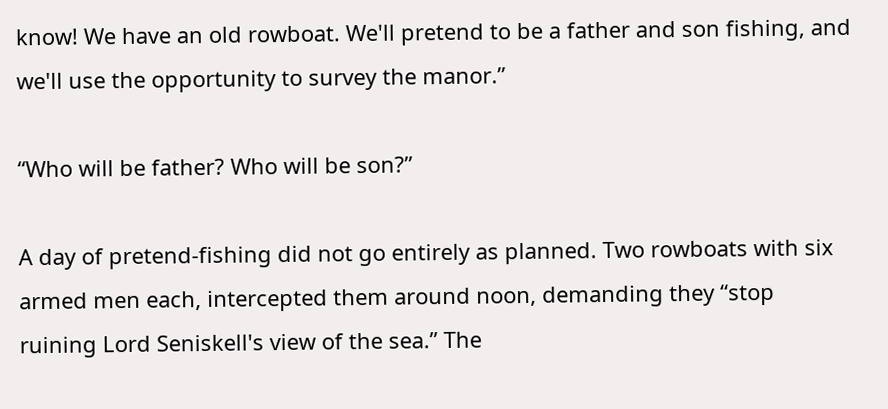know! We have an old rowboat. We'll pretend to be a father and son fishing, and we'll use the opportunity to survey the manor.”

“Who will be father? Who will be son?”

A day of pretend-fishing did not go entirely as planned. Two rowboats with six armed men each, intercepted them around noon, demanding they “stop ruining Lord Seniskell's view of the sea.” The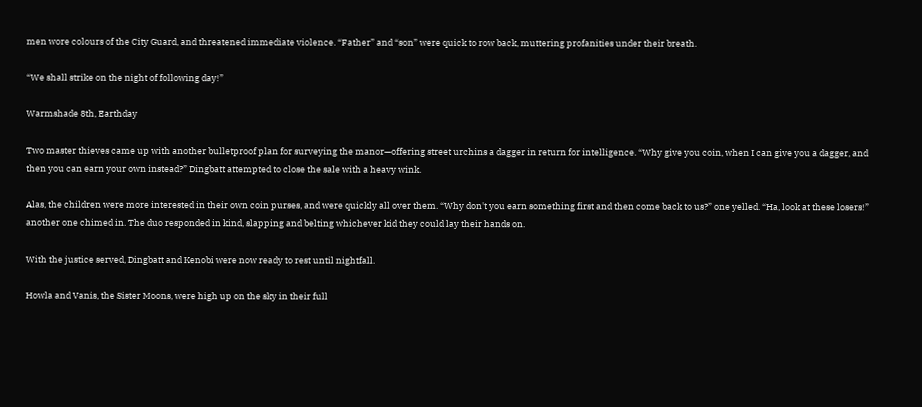men wore colours of the City Guard, and threatened immediate violence. “Father” and “son” were quick to row back, muttering profanities under their breath.

“We shall strike on the night of following day!”

Warmshade 8th, Earthday

Two master thieves came up with another bulletproof plan for surveying the manor—offering street urchins a dagger in return for intelligence. “Why give you coin, when I can give you a dagger, and then you can earn your own instead?” Dingbatt attempted to close the sale with a heavy wink.

Alas, the children were more interested in their own coin purses, and were quickly all over them. “Why don't you earn something first and then come back to us?” one yelled. “Ha, look at these losers!” another one chimed in. The duo responded in kind, slapping and belting whichever kid they could lay their hands on.

With the justice served, Dingbatt and Kenobi were now ready to rest until nightfall.

Howla and Vanis, the Sister Moons, were high up on the sky in their full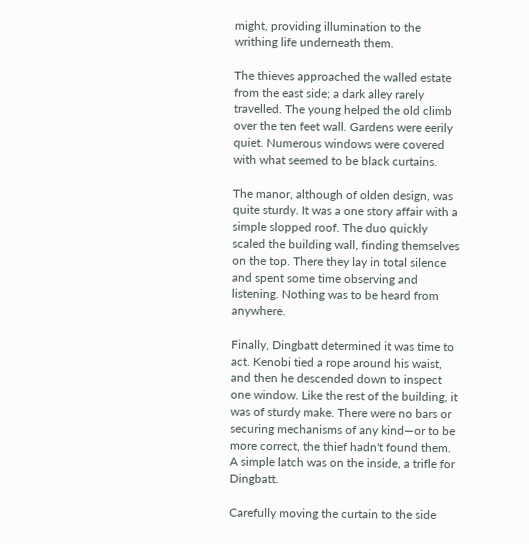might, providing illumination to the writhing life underneath them.

The thieves approached the walled estate from the east side; a dark alley rarely travelled. The young helped the old climb over the ten feet wall. Gardens were eerily quiet. Numerous windows were covered with what seemed to be black curtains.

The manor, although of olden design, was quite sturdy. It was a one story affair with a simple slopped roof. The duo quickly scaled the building wall, finding themselves on the top. There they lay in total silence and spent some time observing and listening. Nothing was to be heard from anywhere.

Finally, Dingbatt determined it was time to act. Kenobi tied a rope around his waist, and then he descended down to inspect one window. Like the rest of the building, it was of sturdy make. There were no bars or securing mechanisms of any kind—or to be more correct, the thief hadn't found them. A simple latch was on the inside, a trifle for Dingbatt.

Carefully moving the curtain to the side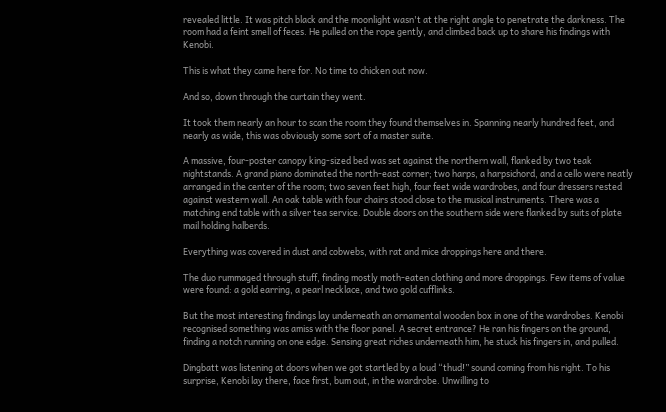revealed little. It was pitch black and the moonlight wasn't at the right angle to penetrate the darkness. The room had a feint smell of feces. He pulled on the rope gently, and climbed back up to share his findings with Kenobi.

This is what they came here for. No time to chicken out now.

And so, down through the curtain they went.

It took them nearly an hour to scan the room they found themselves in. Spanning nearly hundred feet, and nearly as wide, this was obviously some sort of a master suite.

A massive, four-poster canopy king-sized bed was set against the northern wall, flanked by two teak nightstands. A grand piano dominated the north-east corner; two harps, a harpsichord, and a cello were neatly arranged in the center of the room; two seven feet high, four feet wide wardrobes, and four dressers rested against western wall. An oak table with four chairs stood close to the musical instruments. There was a matching end table with a silver tea service. Double doors on the southern side were flanked by suits of plate mail holding halberds.

Everything was covered in dust and cobwebs, with rat and mice droppings here and there.

The duo rummaged through stuff, finding mostly moth-eaten clothing and more droppings. Few items of value were found: a gold earring, a pearl necklace, and two gold cufflinks.

But the most interesting findings lay underneath an ornamental wooden box in one of the wardrobes. Kenobi recognised something was amiss with the floor panel. A secret entrance? He ran his fingers on the ground, finding a notch running on one edge. Sensing great riches underneath him, he stuck his fingers in, and pulled.

Dingbatt was listening at doors when we got startled by a loud “thud!” sound coming from his right. To his surprise, Kenobi lay there, face first, bum out, in the wardrobe. Unwilling to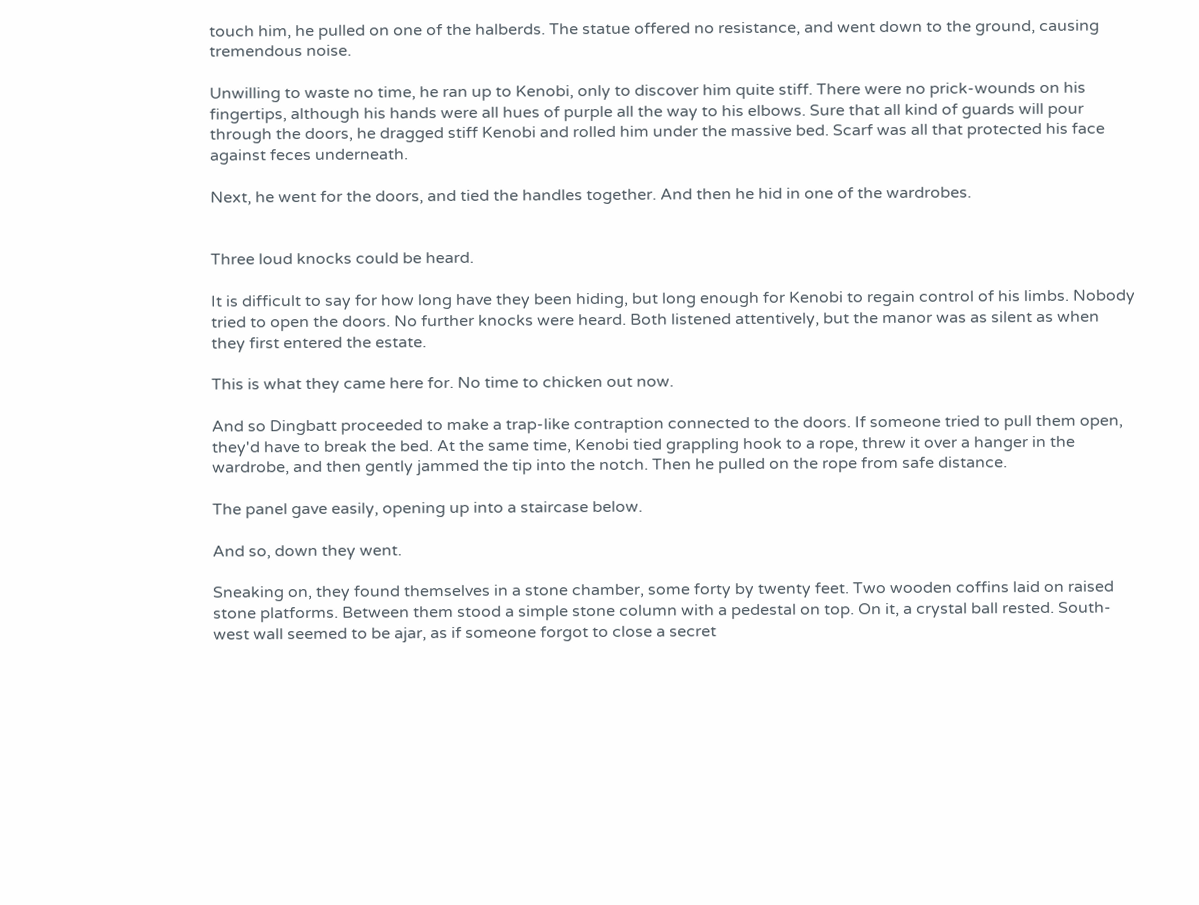touch him, he pulled on one of the halberds. The statue offered no resistance, and went down to the ground, causing tremendous noise.

Unwilling to waste no time, he ran up to Kenobi, only to discover him quite stiff. There were no prick-wounds on his fingertips, although his hands were all hues of purple all the way to his elbows. Sure that all kind of guards will pour through the doors, he dragged stiff Kenobi and rolled him under the massive bed. Scarf was all that protected his face against feces underneath.

Next, he went for the doors, and tied the handles together. And then he hid in one of the wardrobes.


Three loud knocks could be heard.

It is difficult to say for how long have they been hiding, but long enough for Kenobi to regain control of his limbs. Nobody tried to open the doors. No further knocks were heard. Both listened attentively, but the manor was as silent as when they first entered the estate.

This is what they came here for. No time to chicken out now.

And so Dingbatt proceeded to make a trap-like contraption connected to the doors. If someone tried to pull them open, they'd have to break the bed. At the same time, Kenobi tied grappling hook to a rope, threw it over a hanger in the wardrobe, and then gently jammed the tip into the notch. Then he pulled on the rope from safe distance.

The panel gave easily, opening up into a staircase below.

And so, down they went.

Sneaking on, they found themselves in a stone chamber, some forty by twenty feet. Two wooden coffins laid on raised stone platforms. Between them stood a simple stone column with a pedestal on top. On it, a crystal ball rested. South-west wall seemed to be ajar, as if someone forgot to close a secret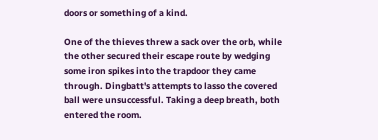doors or something of a kind.

One of the thieves threw a sack over the orb, while the other secured their escape route by wedging some iron spikes into the trapdoor they came through. Dingbatt's attempts to lasso the covered ball were unsuccessful. Taking a deep breath, both entered the room.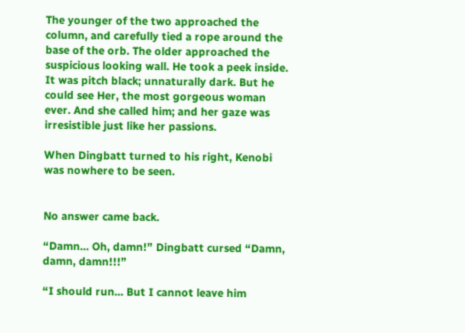The younger of the two approached the column, and carefully tied a rope around the base of the orb. The older approached the suspicious looking wall. He took a peek inside. It was pitch black; unnaturally dark. But he could see Her, the most gorgeous woman ever. And she called him; and her gaze was irresistible just like her passions.

When Dingbatt turned to his right, Kenobi was nowhere to be seen.


No answer came back.

“Damn... Oh, damn!” Dingbatt cursed “Damn, damn, damn!!!”

“I should run... But I cannot leave him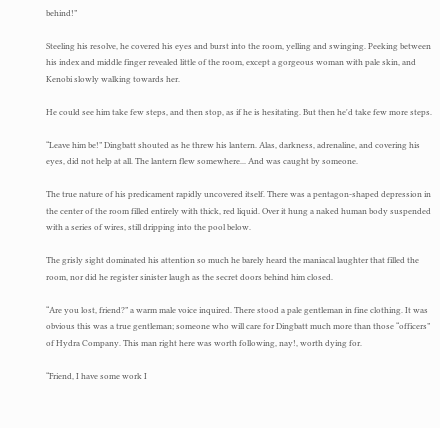behind!”

Steeling his resolve, he covered his eyes and burst into the room, yelling and swinging. Peeking between his index and middle finger revealed little of the room, except a gorgeous woman with pale skin, and Kenobi slowly walking towards her.

He could see him take few steps, and then stop, as if he is hesitating. But then he'd take few more steps.

“Leave him be!” Dingbatt shouted as he threw his lantern. Alas, darkness, adrenaline, and covering his eyes, did not help at all. The lantern flew somewhere... And was caught by someone.

The true nature of his predicament rapidly uncovered itself. There was a pentagon-shaped depression in the center of the room filled entirely with thick, red liquid. Over it hung a naked human body suspended with a series of wires, still dripping into the pool below.

The grisly sight dominated his attention so much he barely heard the maniacal laughter that filled the room, nor did he register sinister laugh as the secret doors behind him closed.

“Are you lost, friend?” a warm male voice inquired. There stood a pale gentleman in fine clothing. It was obvious this was a true gentleman; someone who will care for Dingbatt much more than those “officers” of Hydra Company. This man right here was worth following, nay!, worth dying for.

“Friend, I have some work I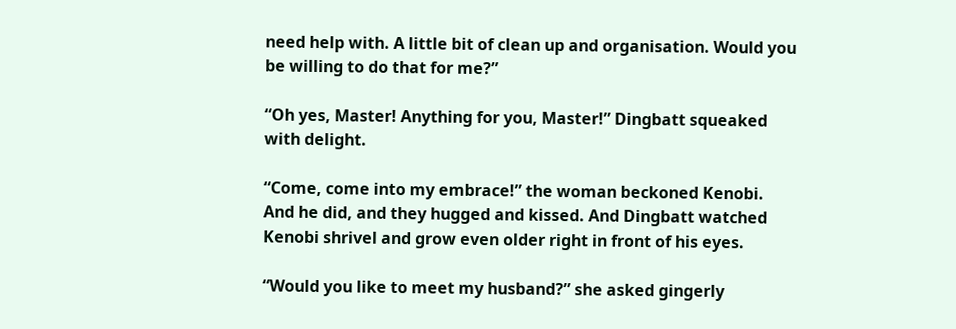need help with. A little bit of clean up and organisation. Would you be willing to do that for me?”

“Oh yes, Master! Anything for you, Master!” Dingbatt squeaked with delight.

“Come, come into my embrace!” the woman beckoned Kenobi. And he did, and they hugged and kissed. And Dingbatt watched Kenobi shrivel and grow even older right in front of his eyes.

“Would you like to meet my husband?” she asked gingerly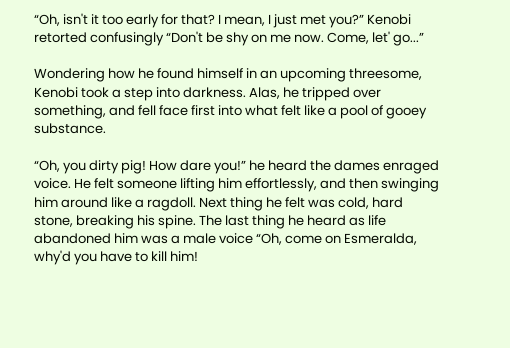“Oh, isn't it too early for that? I mean, I just met you?” Kenobi retorted confusingly “Don't be shy on me now. Come, let' go...”

Wondering how he found himself in an upcoming threesome, Kenobi took a step into darkness. Alas, he tripped over something, and fell face first into what felt like a pool of gooey substance.

“Oh, you dirty pig! How dare you!” he heard the dames enraged voice. He felt someone lifting him effortlessly, and then swinging him around like a ragdoll. Next thing he felt was cold, hard stone, breaking his spine. The last thing he heard as life abandoned him was a male voice “Oh, come on Esmeralda, why'd you have to kill him!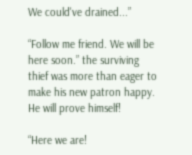We could've drained...”

“Follow me friend. We will be here soon.” the surviving thief was more than eager to make his new patron happy. He will prove himself!

“Here we are!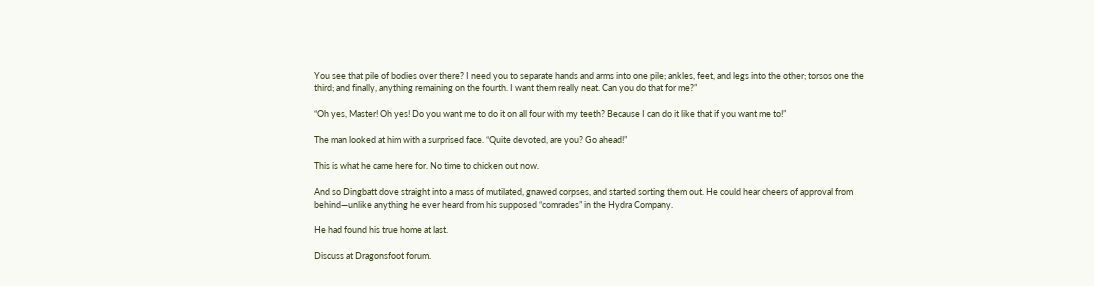You see that pile of bodies over there? I need you to separate hands and arms into one pile; ankles, feet, and legs into the other; torsos one the third; and finally, anything remaining on the fourth. I want them really neat. Can you do that for me?”

“Oh yes, Master! Oh yes! Do you want me to do it on all four with my teeth? Because I can do it like that if you want me to!”

The man looked at him with a surprised face. “Quite devoted, are you? Go ahead!”

This is what he came here for. No time to chicken out now.

And so Dingbatt dove straight into a mass of mutilated, gnawed corpses, and started sorting them out. He could hear cheers of approval from behind—unlike anything he ever heard from his supposed “comrades” in the Hydra Company.

He had found his true home at last.

Discuss at Dragonsfoot forum.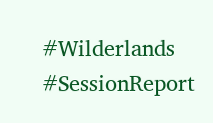#Wilderlands #SessionReport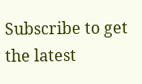Subscribe to get the latest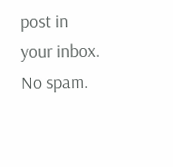post in your inbox. No spam.